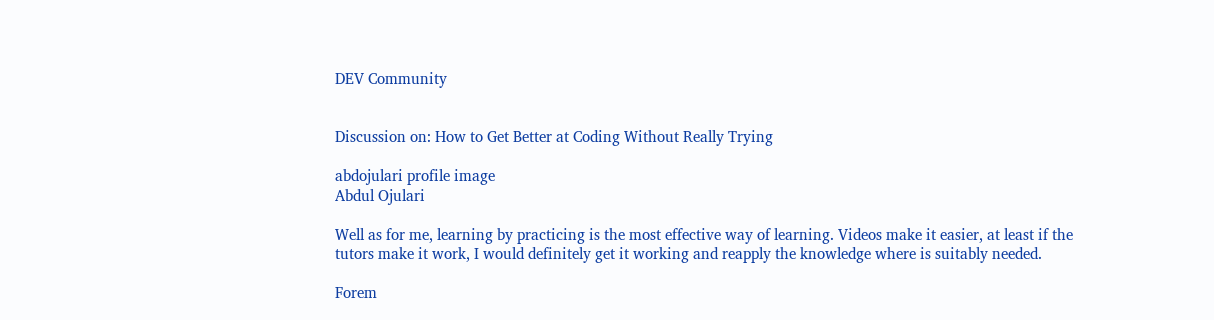DEV Community


Discussion on: How to Get Better at Coding Without Really Trying

abdojulari profile image
Abdul Ojulari

Well as for me, learning by practicing is the most effective way of learning. Videos make it easier, at least if the tutors make it work, I would definitely get it working and reapply the knowledge where is suitably needed.

Forem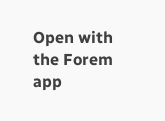Open with the Forem app